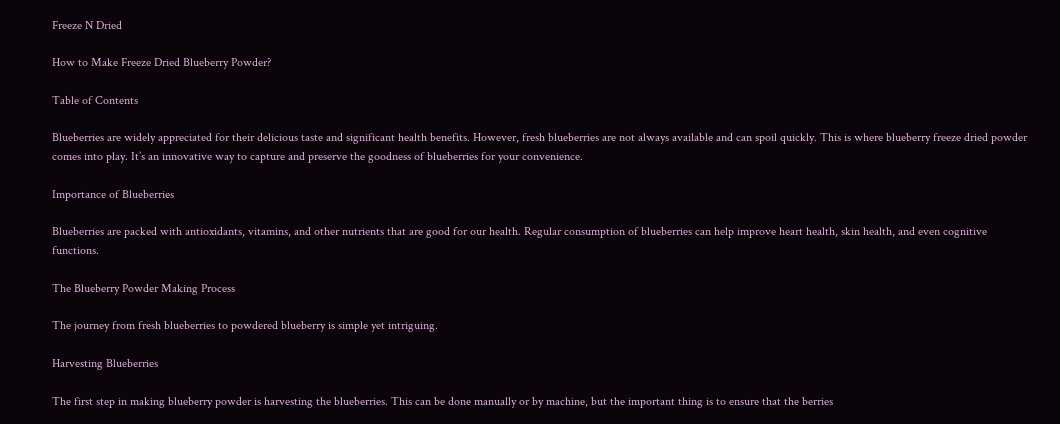Freeze N Dried

How to Make Freeze Dried Blueberry Powder?

Table of Contents

Blueberries are widely appreciated for their delicious taste and significant health benefits. However, fresh blueberries are not always available and can spoil quickly. This is where blueberry freeze dried powder comes into play. It’s an innovative way to capture and preserve the goodness of blueberries for your convenience.

Importance of Blueberries

Blueberries are packed with antioxidants, vitamins, and other nutrients that are good for our health. Regular consumption of blueberries can help improve heart health, skin health, and even cognitive functions.

The Blueberry Powder Making Process

The journey from fresh blueberries to powdered blueberry is simple yet intriguing.

Harvesting Blueberries

The first step in making blueberry powder is harvesting the blueberries. This can be done manually or by machine, but the important thing is to ensure that the berries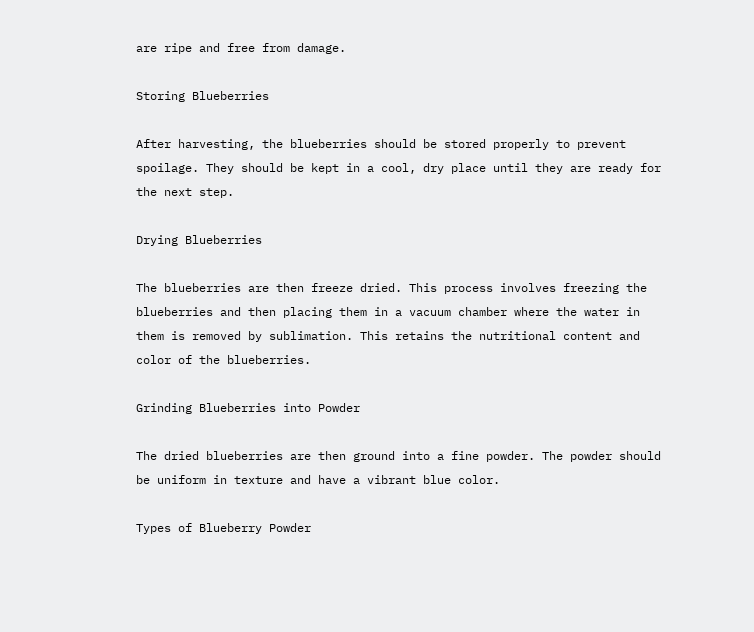are ripe and free from damage.

Storing Blueberries

After harvesting, the blueberries should be stored properly to prevent spoilage. They should be kept in a cool, dry place until they are ready for the next step.

Drying Blueberries

The blueberries are then freeze dried. This process involves freezing the blueberries and then placing them in a vacuum chamber where the water in them is removed by sublimation. This retains the nutritional content and color of the blueberries.

Grinding Blueberries into Powder

The dried blueberries are then ground into a fine powder. The powder should be uniform in texture and have a vibrant blue color.

Types of Blueberry Powder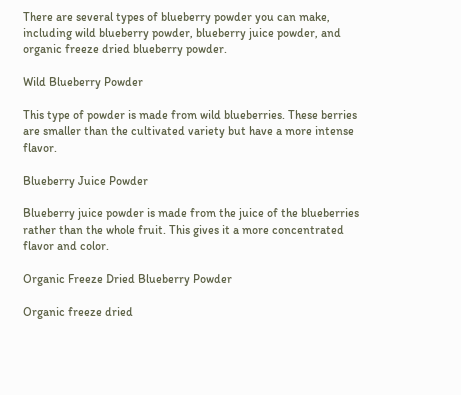There are several types of blueberry powder you can make, including wild blueberry powder, blueberry juice powder, and organic freeze dried blueberry powder.

Wild Blueberry Powder

This type of powder is made from wild blueberries. These berries are smaller than the cultivated variety but have a more intense flavor.

Blueberry Juice Powder

Blueberry juice powder is made from the juice of the blueberries rather than the whole fruit. This gives it a more concentrated flavor and color.

Organic Freeze Dried Blueberry Powder

Organic freeze dried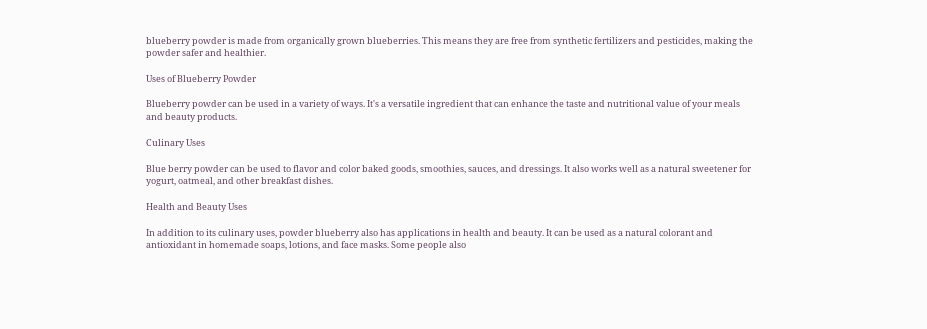blueberry powder is made from organically grown blueberries. This means they are free from synthetic fertilizers and pesticides, making the powder safer and healthier.

Uses of Blueberry Powder

Blueberry powder can be used in a variety of ways. It's a versatile ingredient that can enhance the taste and nutritional value of your meals and beauty products.

Culinary Uses

Blue berry powder can be used to flavor and color baked goods, smoothies, sauces, and dressings. It also works well as a natural sweetener for yogurt, oatmeal, and other breakfast dishes.

Health and Beauty Uses

In addition to its culinary uses, powder blueberry also has applications in health and beauty. It can be used as a natural colorant and antioxidant in homemade soaps, lotions, and face masks. Some people also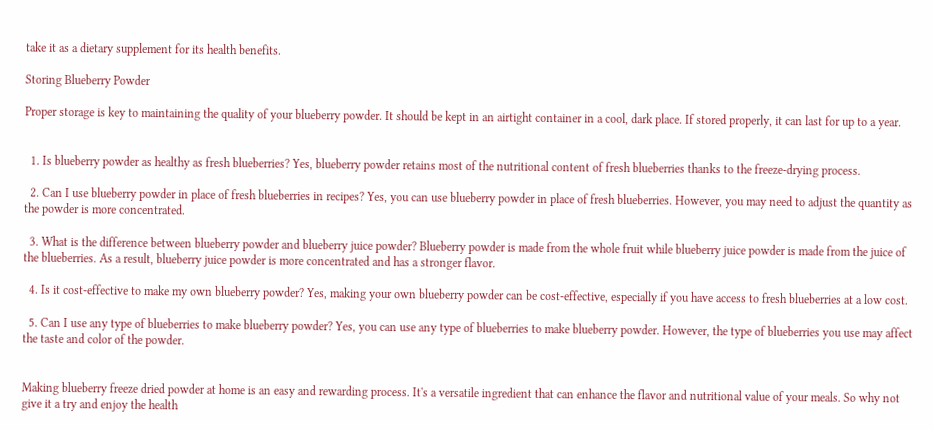take it as a dietary supplement for its health benefits.

Storing Blueberry Powder

Proper storage is key to maintaining the quality of your blueberry powder. It should be kept in an airtight container in a cool, dark place. If stored properly, it can last for up to a year.


  1. Is blueberry powder as healthy as fresh blueberries? Yes, blueberry powder retains most of the nutritional content of fresh blueberries thanks to the freeze-drying process.

  2. Can I use blueberry powder in place of fresh blueberries in recipes? Yes, you can use blueberry powder in place of fresh blueberries. However, you may need to adjust the quantity as the powder is more concentrated.

  3. What is the difference between blueberry powder and blueberry juice powder? Blueberry powder is made from the whole fruit while blueberry juice powder is made from the juice of the blueberries. As a result, blueberry juice powder is more concentrated and has a stronger flavor.

  4. Is it cost-effective to make my own blueberry powder? Yes, making your own blueberry powder can be cost-effective, especially if you have access to fresh blueberries at a low cost.

  5. Can I use any type of blueberries to make blueberry powder? Yes, you can use any type of blueberries to make blueberry powder. However, the type of blueberries you use may affect the taste and color of the powder.


Making blueberry freeze dried powder at home is an easy and rewarding process. It's a versatile ingredient that can enhance the flavor and nutritional value of your meals. So why not give it a try and enjoy the health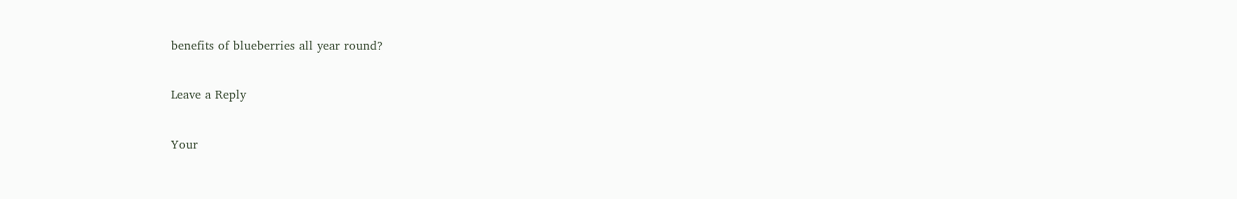benefits of blueberries all year round?

Leave a Reply

Your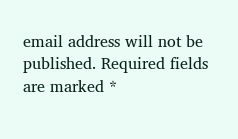email address will not be published. Required fields are marked *